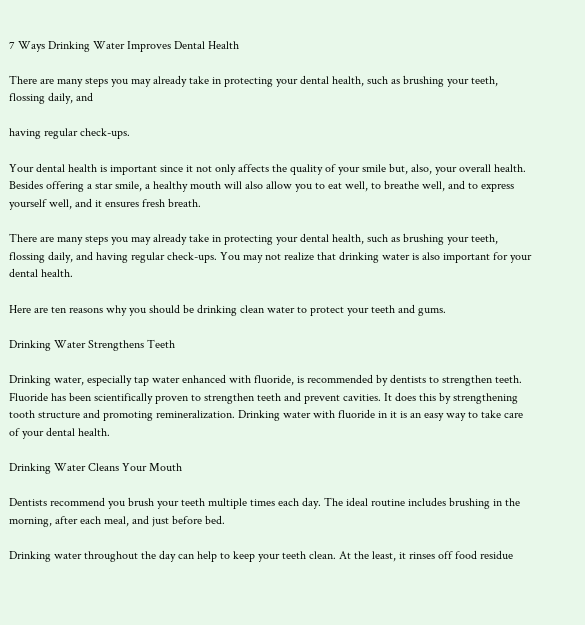7 Ways Drinking Water Improves Dental Health

There are many steps you may already take in protecting your dental health, such as brushing your teeth, flossing daily, and

having regular check-ups.

Your dental health is important since it not only affects the quality of your smile but, also, your overall health. Besides offering a star smile, a healthy mouth will also allow you to eat well, to breathe well, and to express yourself well, and it ensures fresh breath.

There are many steps you may already take in protecting your dental health, such as brushing your teeth, flossing daily, and having regular check-ups. You may not realize that drinking water is also important for your dental health.

Here are ten reasons why you should be drinking clean water to protect your teeth and gums.

Drinking Water Strengthens Teeth

Drinking water, especially tap water enhanced with fluoride, is recommended by dentists to strengthen teeth. Fluoride has been scientifically proven to strengthen teeth and prevent cavities. It does this by strengthening tooth structure and promoting remineralization. Drinking water with fluoride in it is an easy way to take care of your dental health.

Drinking Water Cleans Your Mouth

Dentists recommend you brush your teeth multiple times each day. The ideal routine includes brushing in the morning, after each meal, and just before bed.

Drinking water throughout the day can help to keep your teeth clean. At the least, it rinses off food residue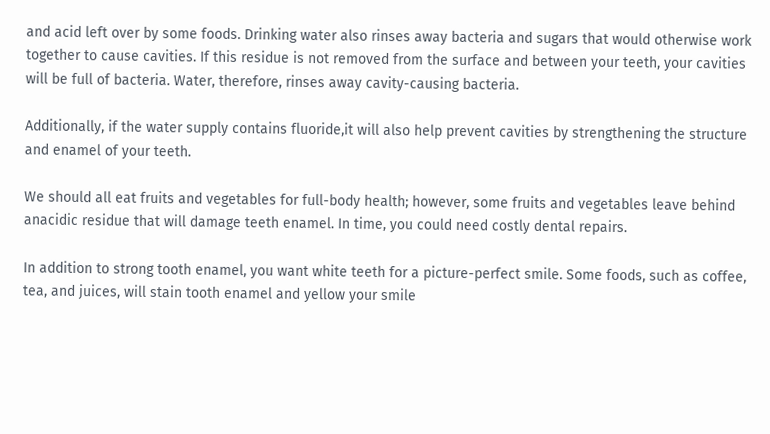and acid left over by some foods. Drinking water also rinses away bacteria and sugars that would otherwise work together to cause cavities. If this residue is not removed from the surface and between your teeth, your cavities will be full of bacteria. Water, therefore, rinses away cavity-causing bacteria.

Additionally, if the water supply contains fluoride,it will also help prevent cavities by strengthening the structure and enamel of your teeth.

We should all eat fruits and vegetables for full-body health; however, some fruits and vegetables leave behind anacidic residue that will damage teeth enamel. In time, you could need costly dental repairs.

In addition to strong tooth enamel, you want white teeth for a picture-perfect smile. Some foods, such as coffee, tea, and juices, will stain tooth enamel and yellow your smile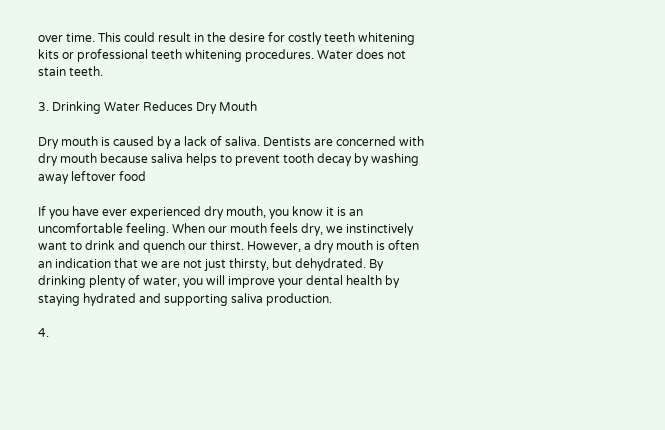over time. This could result in the desire for costly teeth whitening kits or professional teeth whitening procedures. Water does not stain teeth.

3. Drinking Water Reduces Dry Mouth

Dry mouth is caused by a lack of saliva. Dentists are concerned with dry mouth because saliva helps to prevent tooth decay by washing away leftover food

If you have ever experienced dry mouth, you know it is an uncomfortable feeling. When our mouth feels dry, we instinctively want to drink and quench our thirst. However, a dry mouth is often an indication that we are not just thirsty, but dehydrated. By drinking plenty of water, you will improve your dental health by staying hydrated and supporting saliva production.

4.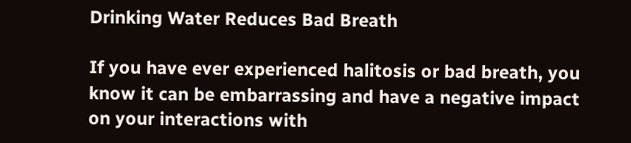Drinking Water Reduces Bad Breath

If you have ever experienced halitosis or bad breath, you know it can be embarrassing and have a negative impact on your interactions with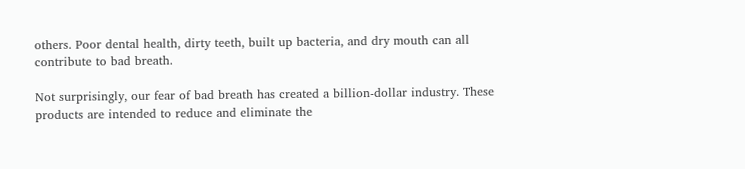others. Poor dental health, dirty teeth, built up bacteria, and dry mouth can all contribute to bad breath.

Not surprisingly, our fear of bad breath has created a billion-dollar industry. These products are intended to reduce and eliminate the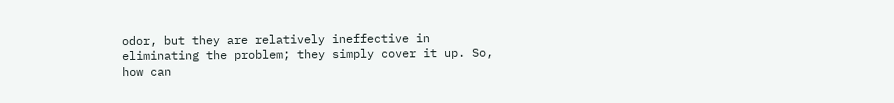odor, but they are relatively ineffective in eliminating the problem; they simply cover it up. So, how can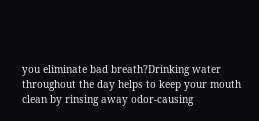you eliminate bad breath?Drinking water throughout the day helps to keep your mouth clean by rinsing away odor-causing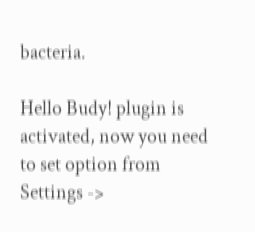bacteria.

Hello Budy! plugin is activated, now you need to set option from Settings ->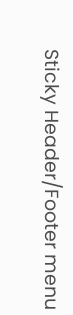Sticky Header/Footer menu